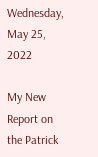Wednesday, May 25, 2022

My New Report on the Patrick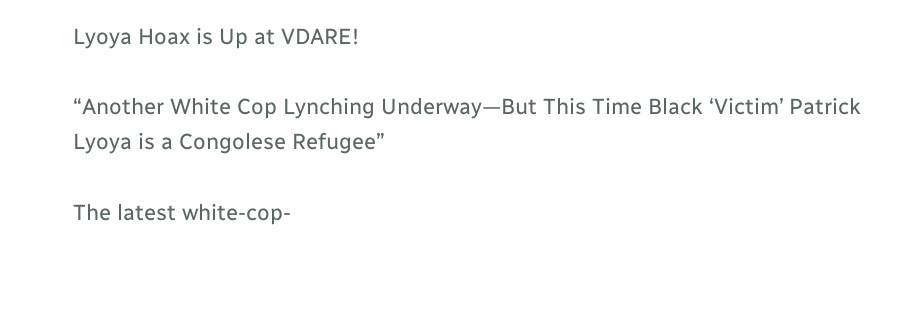Lyoya Hoax is Up at VDARE!

“Another White Cop Lynching Underway—But This Time Black ‘Victim’ Patrick Lyoya is a Congolese Refugee”

The latest white-cop-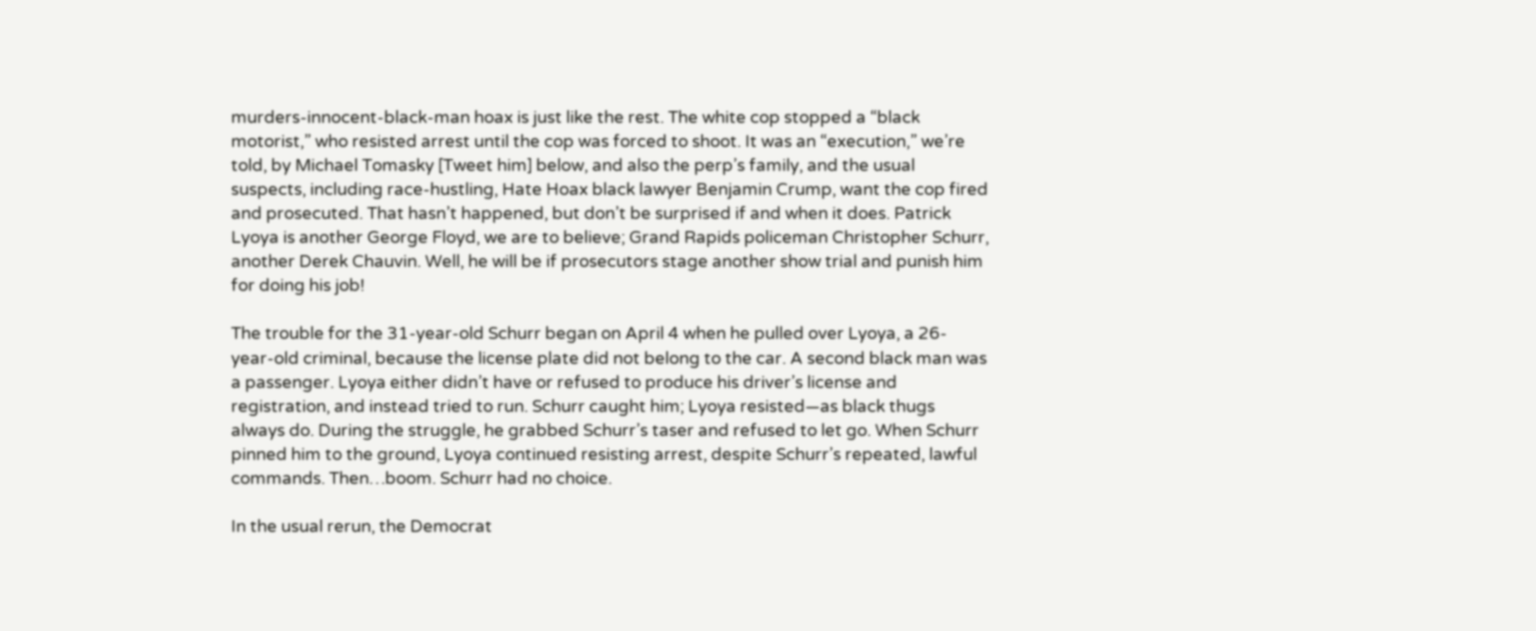murders-innocent-black-man hoax is just like the rest. The white cop stopped a “black motorist,” who resisted arrest until the cop was forced to shoot. It was an “execution,” we’re told, by Michael Tomasky [Tweet him] below, and also the perp’s family, and the usual suspects, including race-hustling, Hate Hoax black lawyer Benjamin Crump, want the cop fired and prosecuted. That hasn’t happened, but don’t be surprised if and when it does. Patrick Lyoya is another George Floyd, we are to believe; Grand Rapids policeman Christopher Schurr, another Derek Chauvin. Well, he will be if prosecutors stage another show trial and punish him for doing his job!

The trouble for the 31-year-old Schurr began on April 4 when he pulled over Lyoya, a 26-year-old criminal, because the license plate did not belong to the car. A second black man was a passenger. Lyoya either didn’t have or refused to produce his driver’s license and registration, and instead tried to run. Schurr caught him; Lyoya resisted—as black thugs always do. During the struggle, he grabbed Schurr’s taser and refused to let go. When Schurr pinned him to the ground, Lyoya continued resisting arrest, despite Schurr’s repeated, lawful commands. Then…boom. Schurr had no choice.

In the usual rerun, the Democrat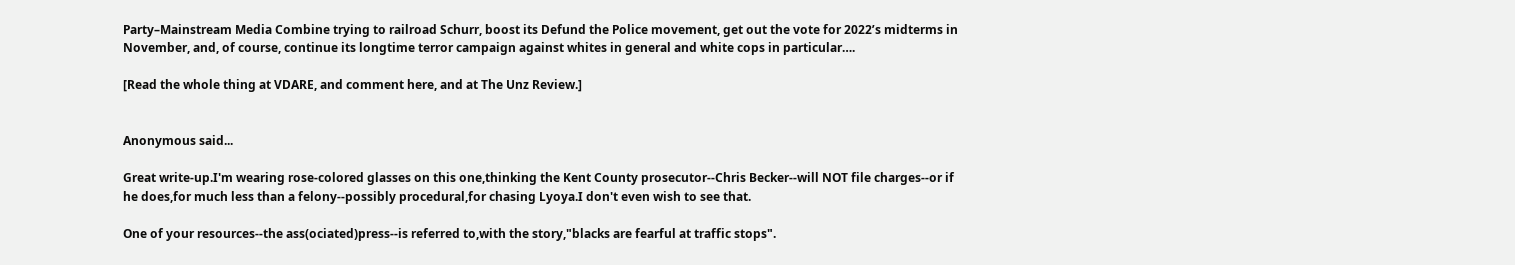Party–Mainstream Media Combine trying to railroad Schurr, boost its Defund the Police movement, get out the vote for 2022’s midterms in November, and, of course, continue its longtime terror campaign against whites in general and white cops in particular….

[Read the whole thing at VDARE, and comment here, and at The Unz Review.]


Anonymous said...

Great write-up.I'm wearing rose-colored glasses on this one,thinking the Kent County prosecutor--Chris Becker--will NOT file charges--or if he does,for much less than a felony--possibly procedural,for chasing Lyoya.I don't even wish to see that.

One of your resources--the ass(ociated)press--is referred to,with the story,"blacks are fearful at traffic stops".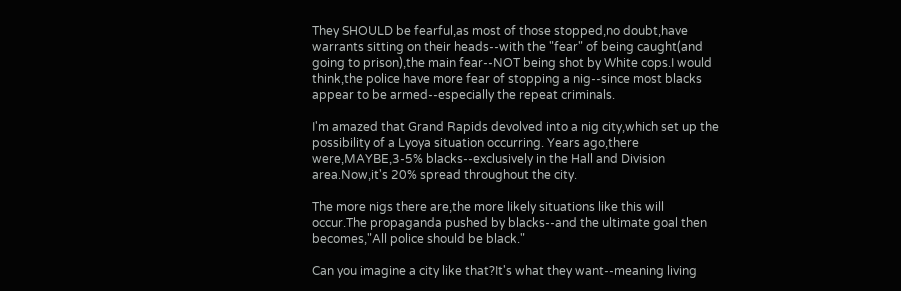They SHOULD be fearful,as most of those stopped,no doubt,have warrants sitting on their heads--with the "fear" of being caught(and going to prison),the main fear--NOT being shot by White cops.I would think,the police have more fear of stopping a nig--since most blacks appear to be armed--especially the repeat criminals.

I'm amazed that Grand Rapids devolved into a nig city,which set up the possibility of a Lyoya situation occurring. Years ago,there were,MAYBE,3-5% blacks--exclusively in the Hall and Division area.Now,it's 20% spread throughout the city.

The more nigs there are,the more likely situations like this will occur.The propaganda pushed by blacks--and the ultimate goal then becomes,"All police should be black."

Can you imagine a city like that?It's what they want--meaning living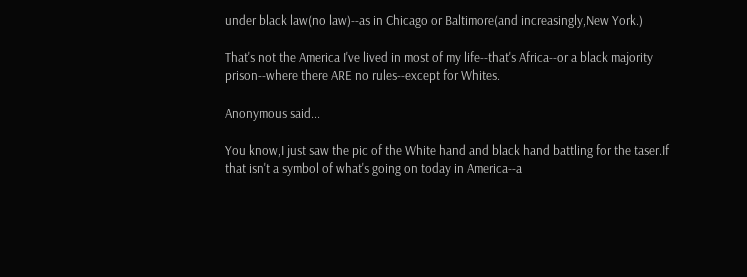under black law(no law)--as in Chicago or Baltimore(and increasingly,New York.)

That's not the America I've lived in most of my life--that's Africa--or a black majority prison--where there ARE no rules--except for Whites.

Anonymous said...

You know,I just saw the pic of the White hand and black hand battling for the taser.If that isn't a symbol of what's going on today in America--a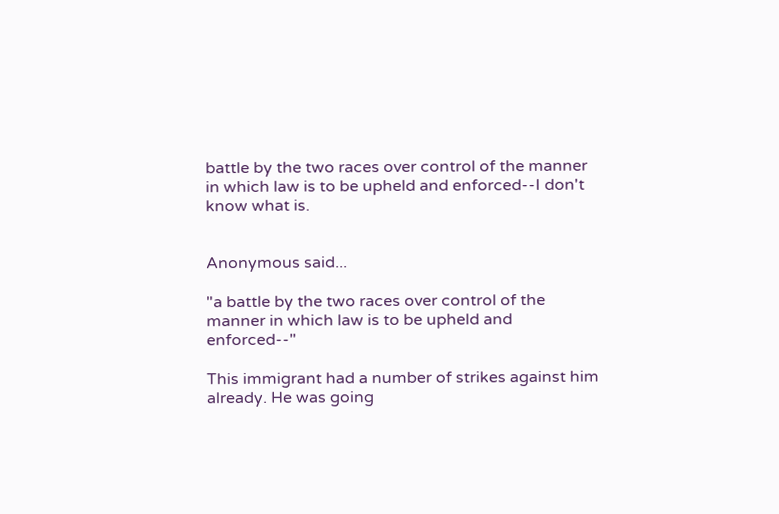battle by the two races over control of the manner in which law is to be upheld and enforced--I don't know what is.


Anonymous said...

"a battle by the two races over control of the manner in which law is to be upheld and enforced--"

This immigrant had a number of strikes against him already. He was going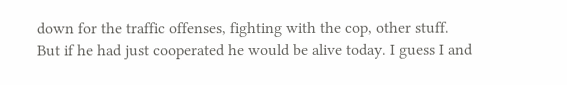down for the traffic offenses, fighting with the cop, other stuff. But if he had just cooperated he would be alive today. I guess I and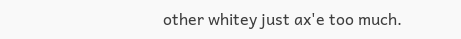other whitey just ax'e too much.